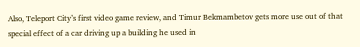Also, Teleport City’s first video game review, and Timur Bekmambetov gets more use out of that special effect of a car driving up a building he used in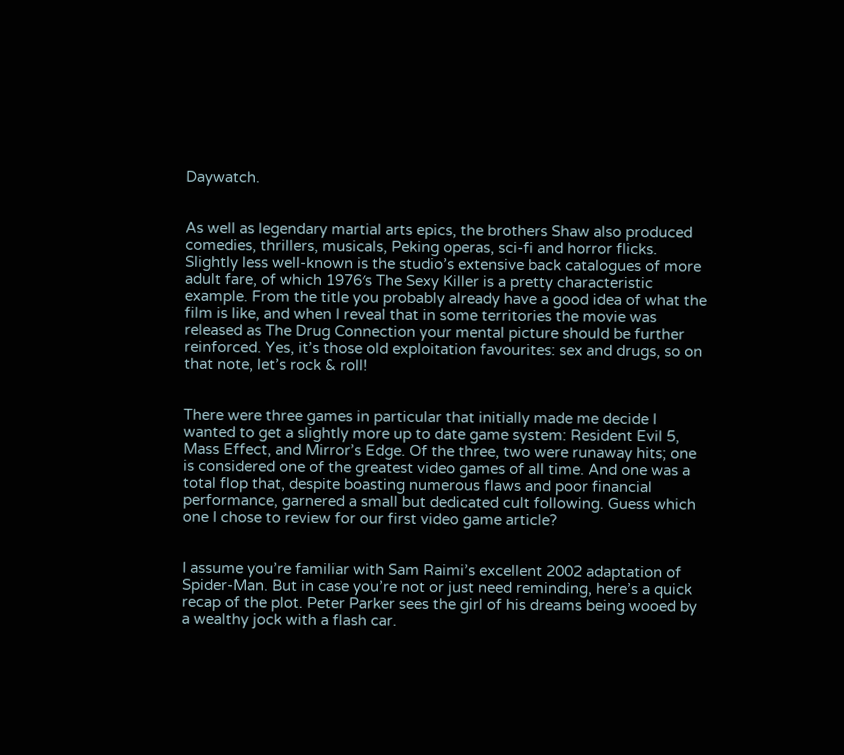Daywatch.


As well as legendary martial arts epics, the brothers Shaw also produced comedies, thrillers, musicals, Peking operas, sci-fi and horror flicks. Slightly less well-known is the studio’s extensive back catalogues of more adult fare, of which 1976′s The Sexy Killer is a pretty characteristic example. From the title you probably already have a good idea of what the film is like, and when I reveal that in some territories the movie was released as The Drug Connection your mental picture should be further reinforced. Yes, it’s those old exploitation favourites: sex and drugs, so on that note, let’s rock & roll!


There were three games in particular that initially made me decide I wanted to get a slightly more up to date game system: Resident Evil 5, Mass Effect, and Mirror’s Edge. Of the three, two were runaway hits; one is considered one of the greatest video games of all time. And one was a total flop that, despite boasting numerous flaws and poor financial performance, garnered a small but dedicated cult following. Guess which one I chose to review for our first video game article?


I assume you’re familiar with Sam Raimi’s excellent 2002 adaptation of Spider-Man. But in case you’re not or just need reminding, here’s a quick recap of the plot. Peter Parker sees the girl of his dreams being wooed by a wealthy jock with a flash car.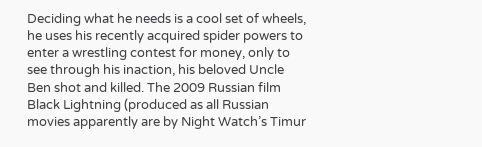Deciding what he needs is a cool set of wheels, he uses his recently acquired spider powers to enter a wrestling contest for money, only to see through his inaction, his beloved Uncle Ben shot and killed. The 2009 Russian film Black Lightning (produced as all Russian movies apparently are by Night Watch’s Timur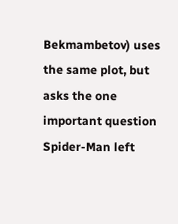Bekmambetov) uses the same plot, but asks the one important question Spider-Man left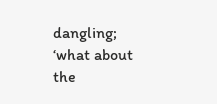dangling; ‘what about the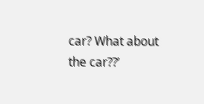car? What about the car??’